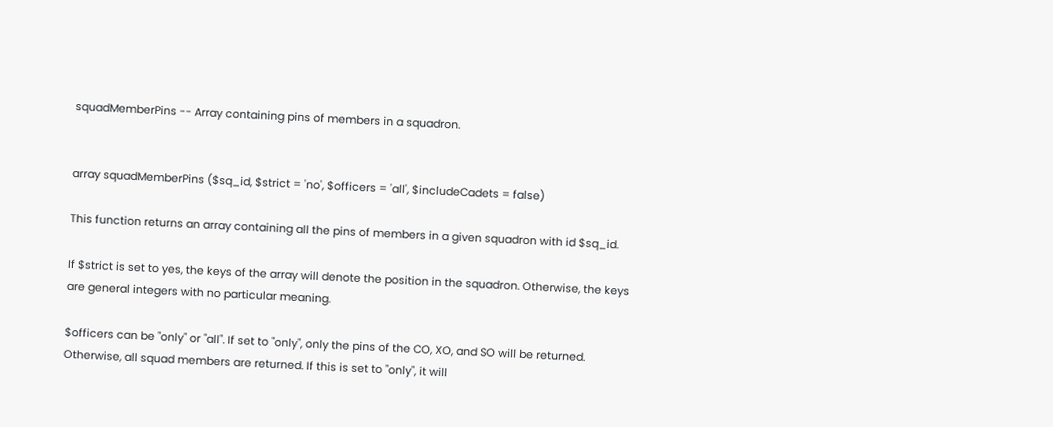squadMemberPins -- Array containing pins of members in a squadron.


array squadMemberPins ($sq_id, $strict = 'no', $officers = 'all', $includeCadets = false)

This function returns an array containing all the pins of members in a given squadron with id $sq_id.

If $strict is set to yes, the keys of the array will denote the position in the squadron. Otherwise, the keys are general integers with no particular meaning.

$officers can be "only" or "all". If set to "only", only the pins of the CO, XO, and SO will be returned. Otherwise, all squad members are returned. If this is set to "only", it will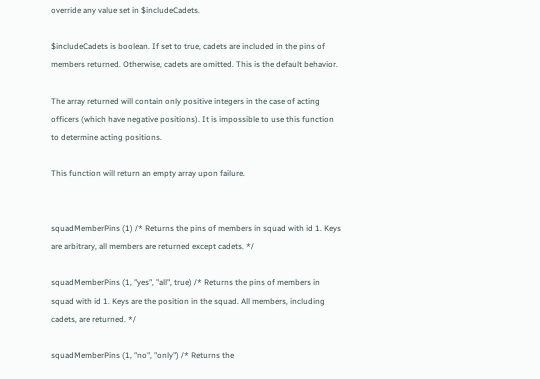override any value set in $includeCadets.

$includeCadets is boolean. If set to true, cadets are included in the pins of members returned. Otherwise, cadets are omitted. This is the default behavior.

The array returned will contain only positive integers in the case of acting officers (which have negative positions). It is impossible to use this function to determine acting positions.

This function will return an empty array upon failure.


squadMemberPins (1) /* Returns the pins of members in squad with id 1. Keys are arbitrary, all members are returned except cadets. */

squadMemberPins (1, "yes", "all", true) /* Returns the pins of members in squad with id 1. Keys are the position in the squad. All members, including cadets, are returned. */

squadMemberPins (1, "no", "only") /* Returns the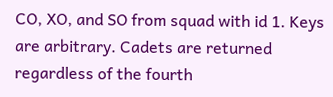CO, XO, and SO from squad with id 1. Keys are arbitrary. Cadets are returned regardless of the fourth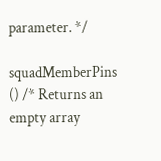parameter. */

squadMemberPins () /* Returns an empty array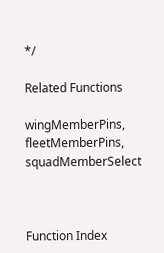*/

Related Functions

wingMemberPins, fleetMemberPins, squadMemberSelect



Function Index